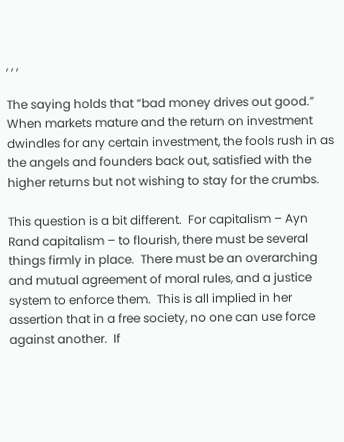, , ,

The saying holds that “bad money drives out good.”  When markets mature and the return on investment dwindles for any certain investment, the fools rush in as the angels and founders back out, satisfied with the higher returns but not wishing to stay for the crumbs.

This question is a bit different.  For capitalism – Ayn Rand capitalism – to flourish, there must be several things firmly in place.  There must be an overarching and mutual agreement of moral rules, and a justice system to enforce them.  This is all implied in her assertion that in a free society, no one can use force against another.  If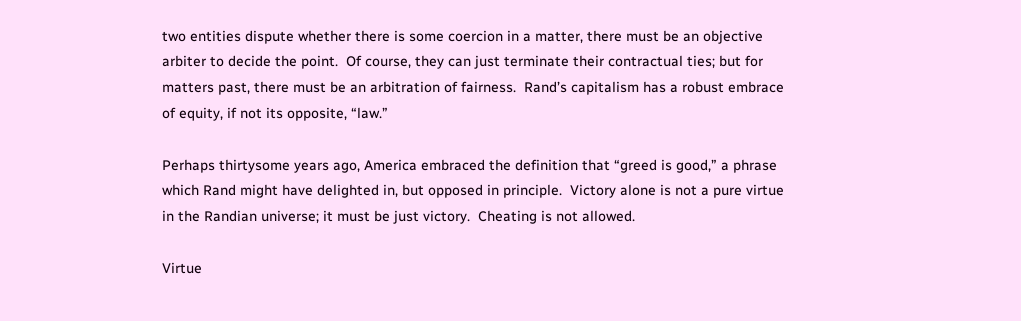two entities dispute whether there is some coercion in a matter, there must be an objective arbiter to decide the point.  Of course, they can just terminate their contractual ties; but for matters past, there must be an arbitration of fairness.  Rand’s capitalism has a robust embrace of equity, if not its opposite, “law.”

Perhaps thirtysome years ago, America embraced the definition that “greed is good,” a phrase which Rand might have delighted in, but opposed in principle.  Victory alone is not a pure virtue in the Randian universe; it must be just victory.  Cheating is not allowed.

Virtue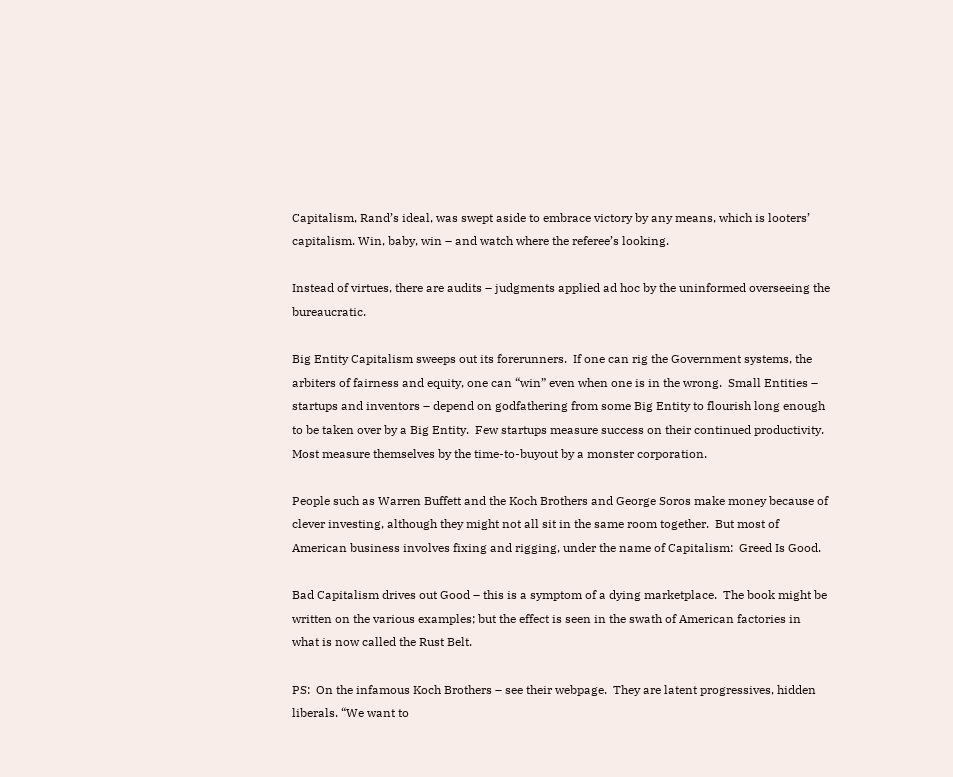Capitalism, Rand’s ideal, was swept aside to embrace victory by any means, which is looters’ capitalism. Win, baby, win – and watch where the referee’s looking.

Instead of virtues, there are audits – judgments applied ad hoc by the uninformed overseeing the bureaucratic.

Big Entity Capitalism sweeps out its forerunners.  If one can rig the Government systems, the arbiters of fairness and equity, one can “win” even when one is in the wrong.  Small Entities – startups and inventors – depend on godfathering from some Big Entity to flourish long enough to be taken over by a Big Entity.  Few startups measure success on their continued productivity.  Most measure themselves by the time-to-buyout by a monster corporation.

People such as Warren Buffett and the Koch Brothers and George Soros make money because of clever investing, although they might not all sit in the same room together.  But most of American business involves fixing and rigging, under the name of Capitalism:  Greed Is Good.

Bad Capitalism drives out Good – this is a symptom of a dying marketplace.  The book might be written on the various examples; but the effect is seen in the swath of American factories in what is now called the Rust Belt.

PS:  On the infamous Koch Brothers – see their webpage.  They are latent progressives, hidden liberals. “We want to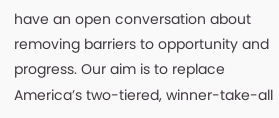have an open conversation about removing barriers to opportunity and progress. Our aim is to replace America’s two-tiered, winner-take-all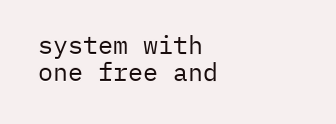system with one free and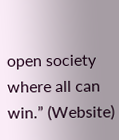open society where all can win.” (Website)